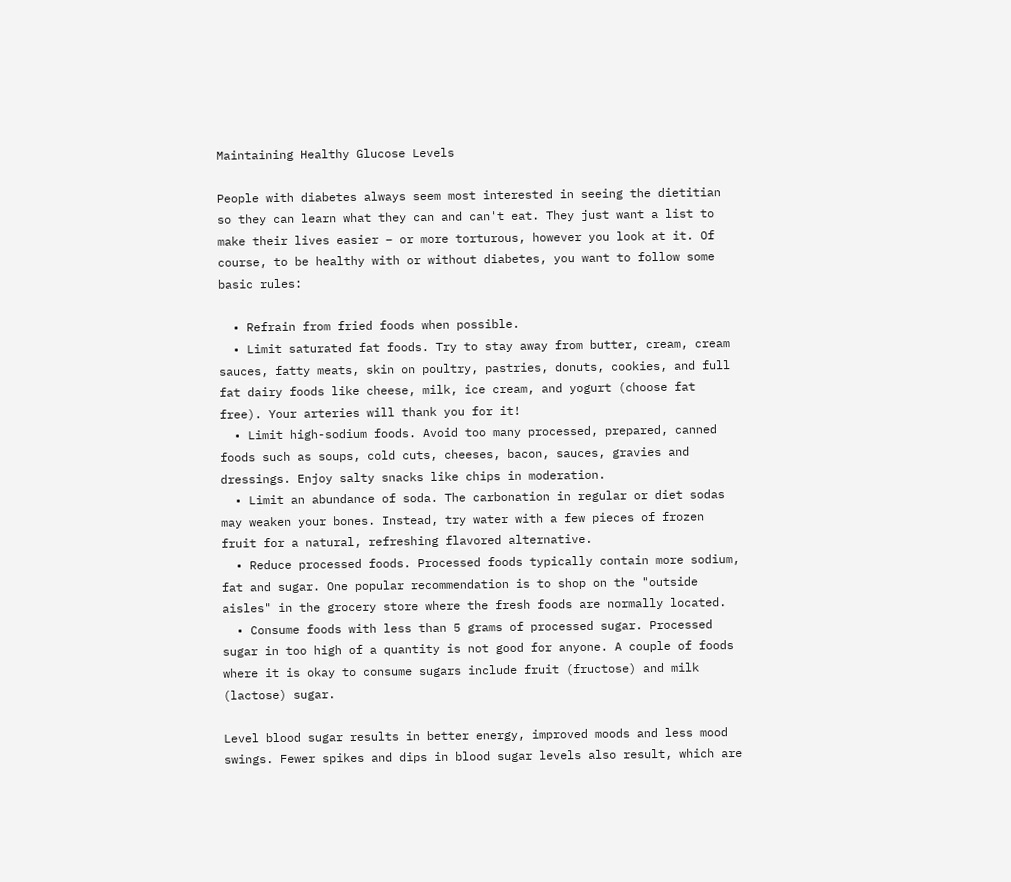Maintaining Healthy Glucose Levels

People with diabetes always seem most interested in seeing the dietitian so they can learn what they can and can't eat. They just want a list to make their lives easier – or more torturous, however you look at it. Of course, to be healthy with or without diabetes, you want to follow some basic rules:

  • Refrain from fried foods when possible.
  • Limit saturated fat foods. Try to stay away from butter, cream, cream sauces, fatty meats, skin on poultry, pastries, donuts, cookies, and full fat dairy foods like cheese, milk, ice cream, and yogurt (choose fat free). Your arteries will thank you for it!
  • Limit high-sodium foods. Avoid too many processed, prepared, canned foods such as soups, cold cuts, cheeses, bacon, sauces, gravies and dressings. Enjoy salty snacks like chips in moderation.
  • Limit an abundance of soda. The carbonation in regular or diet sodas may weaken your bones. Instead, try water with a few pieces of frozen fruit for a natural, refreshing flavored alternative.
  • Reduce processed foods. Processed foods typically contain more sodium, fat and sugar. One popular recommendation is to shop on the "outside aisles" in the grocery store where the fresh foods are normally located.
  • Consume foods with less than 5 grams of processed sugar. Processed sugar in too high of a quantity is not good for anyone. A couple of foods where it is okay to consume sugars include fruit (fructose) and milk (lactose) sugar.

Level blood sugar results in better energy, improved moods and less mood swings. Fewer spikes and dips in blood sugar levels also result, which are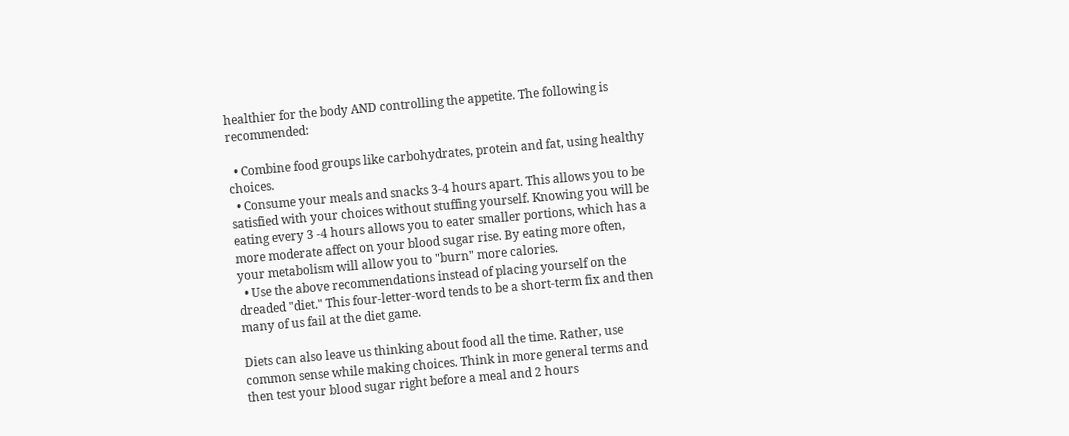healthier for the body AND controlling the appetite. The following is recommended:

  • Combine food groups like carbohydrates, protein and fat, using healthy choices.
  • Consume your meals and snacks 3-4 hours apart. This allows you to be satisfied with your choices without stuffing yourself. Knowing you will be eating every 3 -4 hours allows you to eater smaller portions, which has a more moderate affect on your blood sugar rise. By eating more often, your metabolism will allow you to "burn" more calories.
  • Use the above recommendations instead of placing yourself on the dreaded "diet." This four-letter-word tends to be a short-term fix and then many of us fail at the diet game.

Diets can also leave us thinking about food all the time. Rather, use common sense while making choices. Think in more general terms and then test your blood sugar right before a meal and 2 hours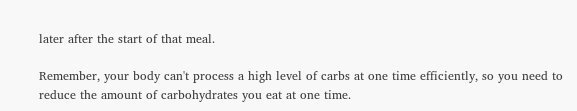later after the start of that meal.

Remember, your body can't process a high level of carbs at one time efficiently, so you need to reduce the amount of carbohydrates you eat at one time.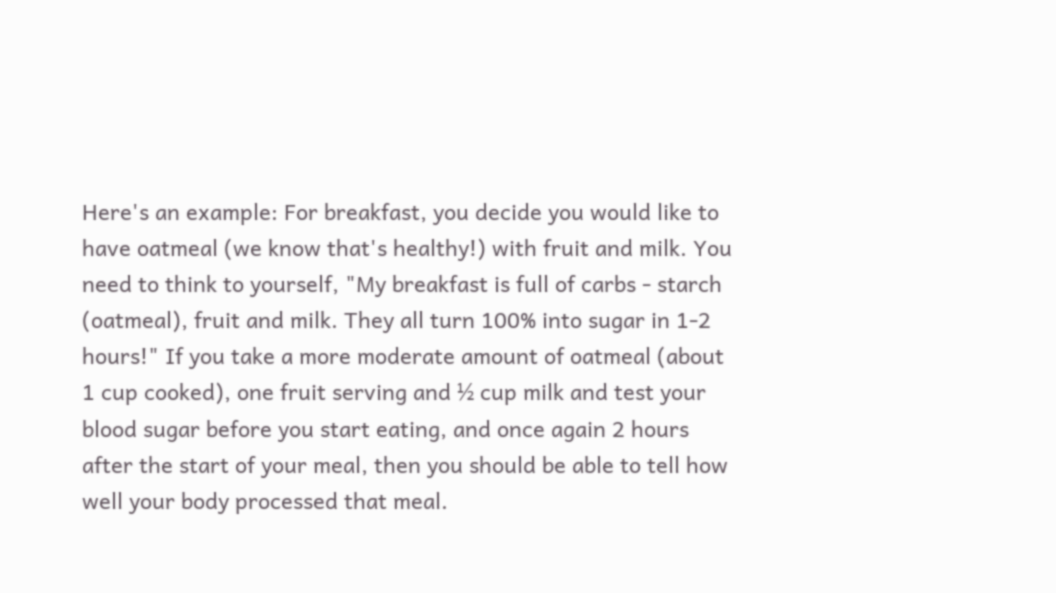Here's an example: For breakfast, you decide you would like to have oatmeal (we know that's healthy!) with fruit and milk. You need to think to yourself, "My breakfast is full of carbs - starch (oatmeal), fruit and milk. They all turn 100% into sugar in 1-2 hours!" If you take a more moderate amount of oatmeal (about 1 cup cooked), one fruit serving and ½ cup milk and test your blood sugar before you start eating, and once again 2 hours after the start of your meal, then you should be able to tell how well your body processed that meal.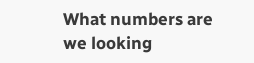What numbers are we looking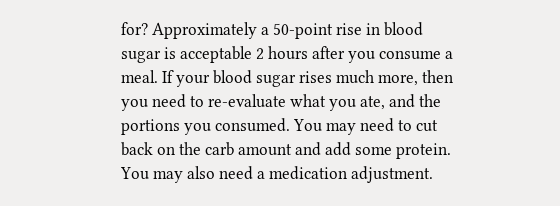for? Approximately a 50-point rise in blood sugar is acceptable 2 hours after you consume a meal. If your blood sugar rises much more, then you need to re-evaluate what you ate, and the portions you consumed. You may need to cut back on the carb amount and add some protein. You may also need a medication adjustment.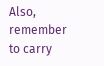Also, remember to carry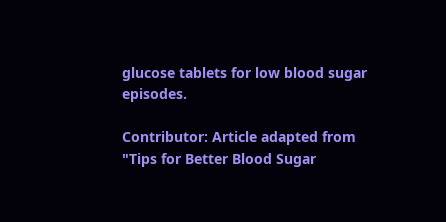glucose tablets for low blood sugar episodes.

Contributor: Article adapted from "Tips for Better Blood Sugar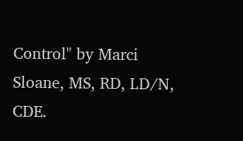Control" by Marci Sloane, MS, RD, LD/N, CDE.